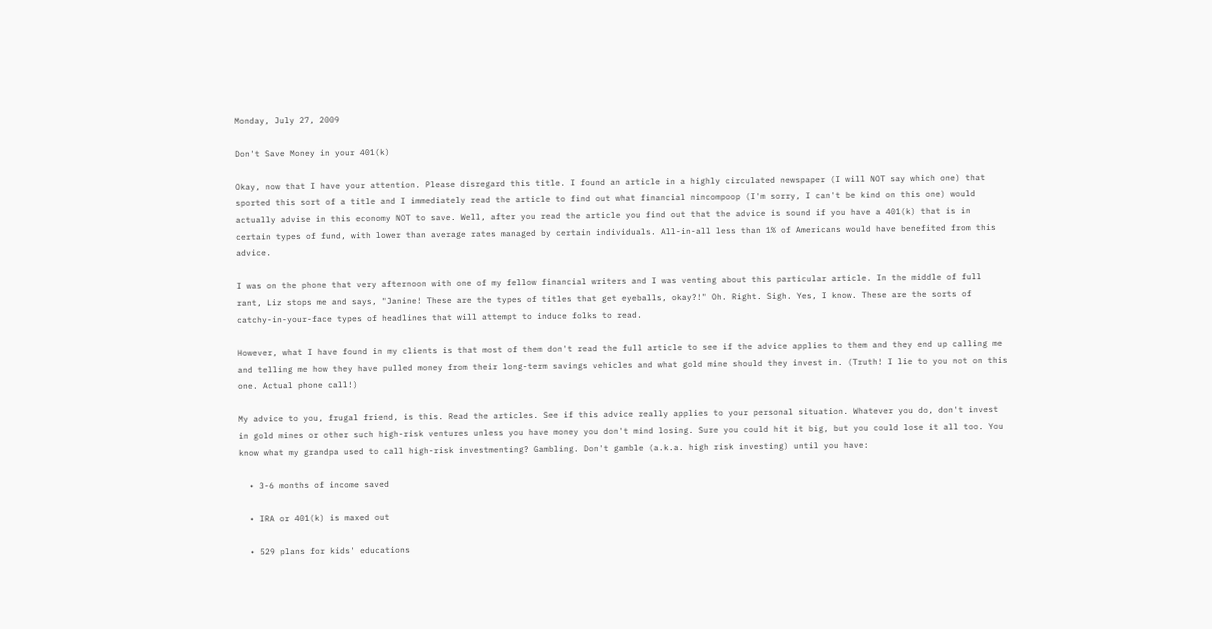Monday, July 27, 2009

Don't Save Money in your 401(k)

Okay, now that I have your attention. Please disregard this title. I found an article in a highly circulated newspaper (I will NOT say which one) that sported this sort of a title and I immediately read the article to find out what financial nincompoop (I'm sorry, I can't be kind on this one) would actually advise in this economy NOT to save. Well, after you read the article you find out that the advice is sound if you have a 401(k) that is in certain types of fund, with lower than average rates managed by certain individuals. All-in-all less than 1% of Americans would have benefited from this advice.

I was on the phone that very afternoon with one of my fellow financial writers and I was venting about this particular article. In the middle of full rant, Liz stops me and says, "Janine! These are the types of titles that get eyeballs, okay?!" Oh. Right. Sigh. Yes, I know. These are the sorts of catchy-in-your-face types of headlines that will attempt to induce folks to read.

However, what I have found in my clients is that most of them don't read the full article to see if the advice applies to them and they end up calling me and telling me how they have pulled money from their long-term savings vehicles and what gold mine should they invest in. (Truth! I lie to you not on this one. Actual phone call!)

My advice to you, frugal friend, is this. Read the articles. See if this advice really applies to your personal situation. Whatever you do, don't invest in gold mines or other such high-risk ventures unless you have money you don't mind losing. Sure you could hit it big, but you could lose it all too. You know what my grandpa used to call high-risk investmenting? Gambling. Don't gamble (a.k.a. high risk investing) until you have:

  • 3-6 months of income saved

  • IRA or 401(k) is maxed out

  • 529 plans for kids' educations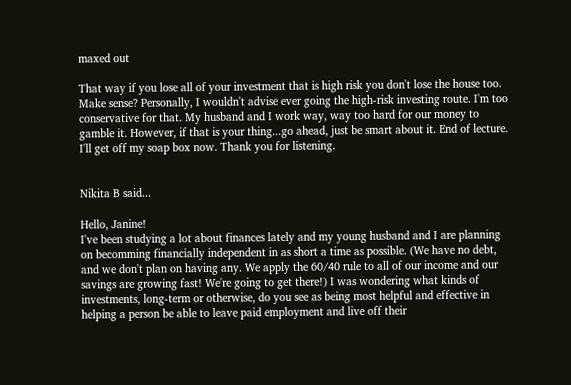maxed out

That way if you lose all of your investment that is high risk you don't lose the house too. Make sense? Personally, I wouldn't advise ever going the high-risk investing route. I'm too conservative for that. My husband and I work way, way too hard for our money to gamble it. However, if that is your thing...go ahead, just be smart about it. End of lecture. I'll get off my soap box now. Thank you for listening.


Nikita B said...

Hello, Janine!
I've been studying a lot about finances lately and my young husband and I are planning on becomming financially independent in as short a time as possible. (We have no debt, and we don't plan on having any. We apply the 60/40 rule to all of our income and our savings are growing fast! We're going to get there!) I was wondering what kinds of investments, long-term or otherwise, do you see as being most helpful and effective in helping a person be able to leave paid employment and live off their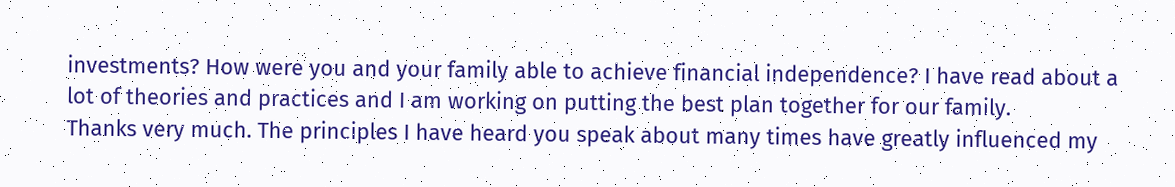investments? How were you and your family able to achieve financial independence? I have read about a lot of theories and practices and I am working on putting the best plan together for our family.
Thanks very much. The principles I have heard you speak about many times have greatly influenced my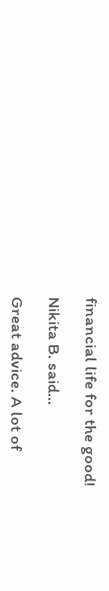financial life for the good!

Nikita B. said...

Great advice. A lot of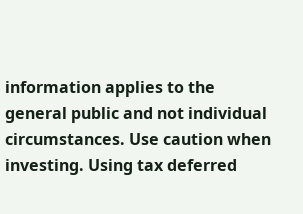information applies to the general public and not individual circumstances. Use caution when investing. Using tax deferred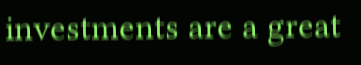investments are a great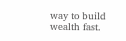way to build wealth fast.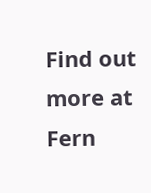Find out more at
Fern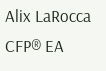Alix LaRocca CFP® EA